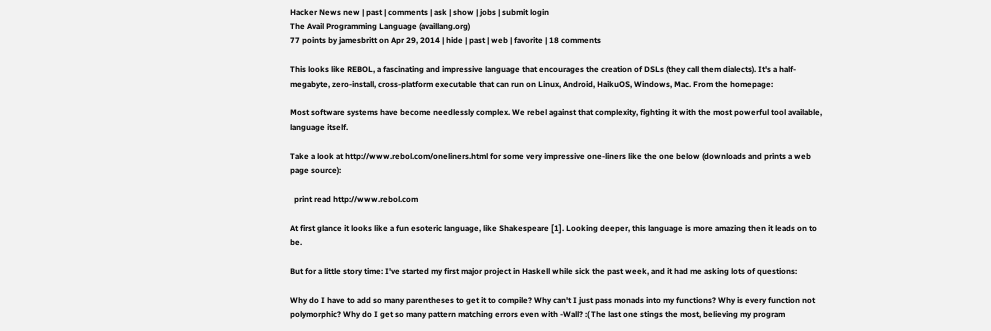Hacker News new | past | comments | ask | show | jobs | submit login
The Avail Programming Language (availlang.org)
77 points by jamesbritt on Apr 29, 2014 | hide | past | web | favorite | 18 comments

This looks like REBOL, a fascinating and impressive language that encourages the creation of DSLs (they call them dialects). It's a half-megabyte, zero-install, cross-platform executable that can run on Linux, Android, HaikuOS, Windows, Mac. From the homepage:

Most software systems have become needlessly complex. We rebel against that complexity, fighting it with the most powerful tool available, language itself.

Take a look at http://www.rebol.com/oneliners.html for some very impressive one-liners like the one below (downloads and prints a web page source):

  print read http://www.rebol.com

At first glance it looks like a fun esoteric language, like Shakespeare [1]. Looking deeper, this language is more amazing then it leads on to be.

But for a little story time: I've started my first major project in Haskell while sick the past week, and it had me asking lots of questions:

Why do I have to add so many parentheses to get it to compile? Why can't I just pass monads into my functions? Why is every function not polymorphic? Why do I get so many pattern matching errors even with -Wall? :( The last one stings the most, believing my program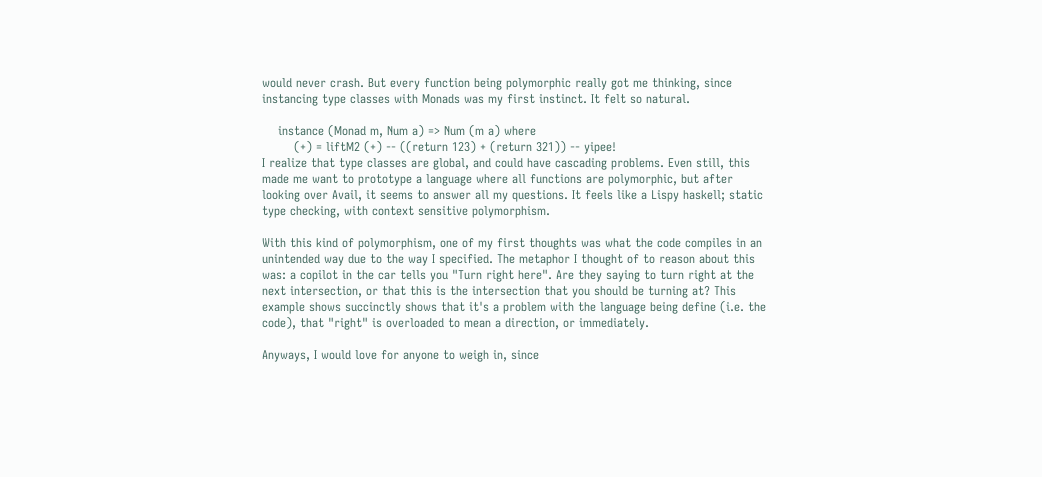would never crash. But every function being polymorphic really got me thinking, since instancing type classes with Monads was my first instinct. It felt so natural.

    instance (Monad m, Num a) => Num (m a) where
        (+) = liftM2 (+) -- ((return 123) + (return 321)) -- yipee!
I realize that type classes are global, and could have cascading problems. Even still, this made me want to prototype a language where all functions are polymorphic, but after looking over Avail, it seems to answer all my questions. It feels like a Lispy haskell; static type checking, with context sensitive polymorphism.

With this kind of polymorphism, one of my first thoughts was what the code compiles in an unintended way due to the way I specified. The metaphor I thought of to reason about this was: a copilot in the car tells you "Turn right here". Are they saying to turn right at the next intersection, or that this is the intersection that you should be turning at? This example shows succinctly shows that it's a problem with the language being define (i.e. the code), that "right" is overloaded to mean a direction, or immediately.

Anyways, I would love for anyone to weigh in, since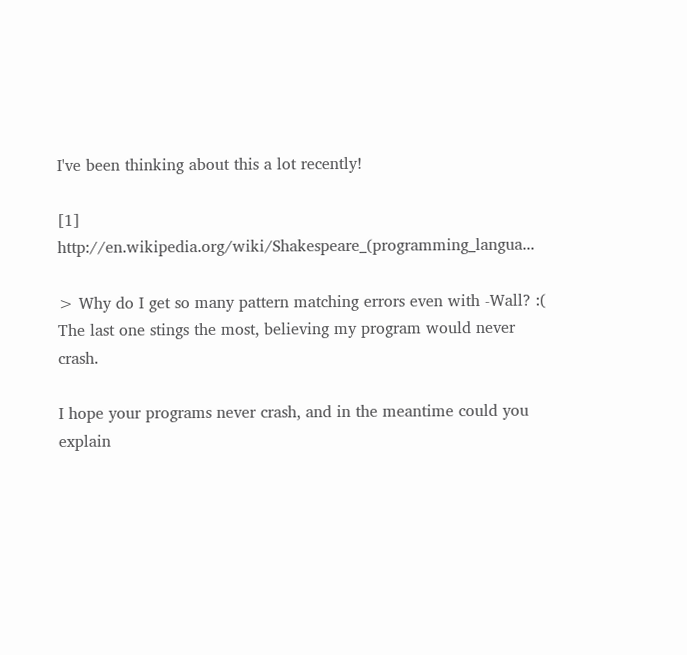I've been thinking about this a lot recently!

[1] http://en.wikipedia.org/wiki/Shakespeare_(programming_langua...

> Why do I get so many pattern matching errors even with -Wall? :( The last one stings the most, believing my program would never crash.

I hope your programs never crash, and in the meantime could you explain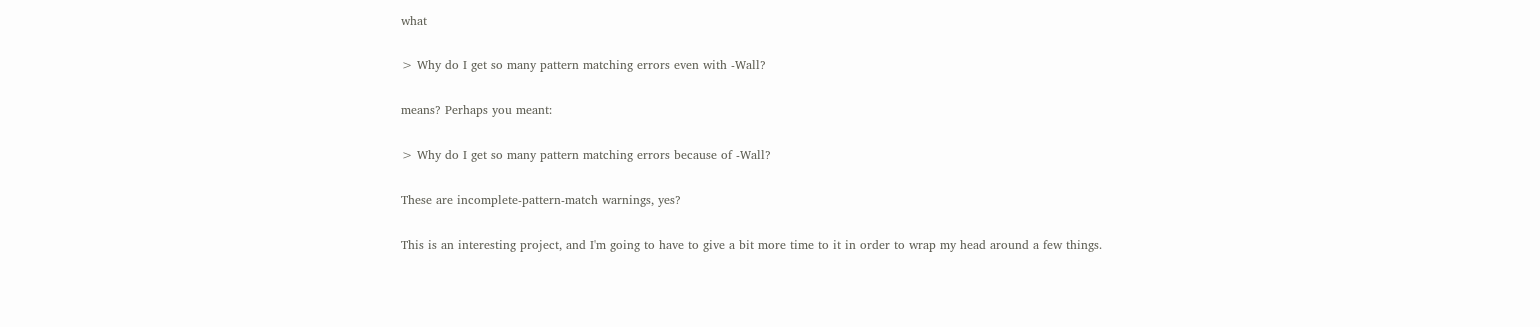what

> Why do I get so many pattern matching errors even with -Wall?

means? Perhaps you meant:

> Why do I get so many pattern matching errors because of -Wall?

These are incomplete-pattern-match warnings, yes?

This is an interesting project, and I'm going to have to give a bit more time to it in order to wrap my head around a few things.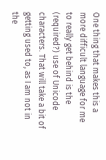One thing that makes this a more difficult language for me to really get behind is the (required?) use of Unicode characters. That will take a bit of getting used to, as I am not in the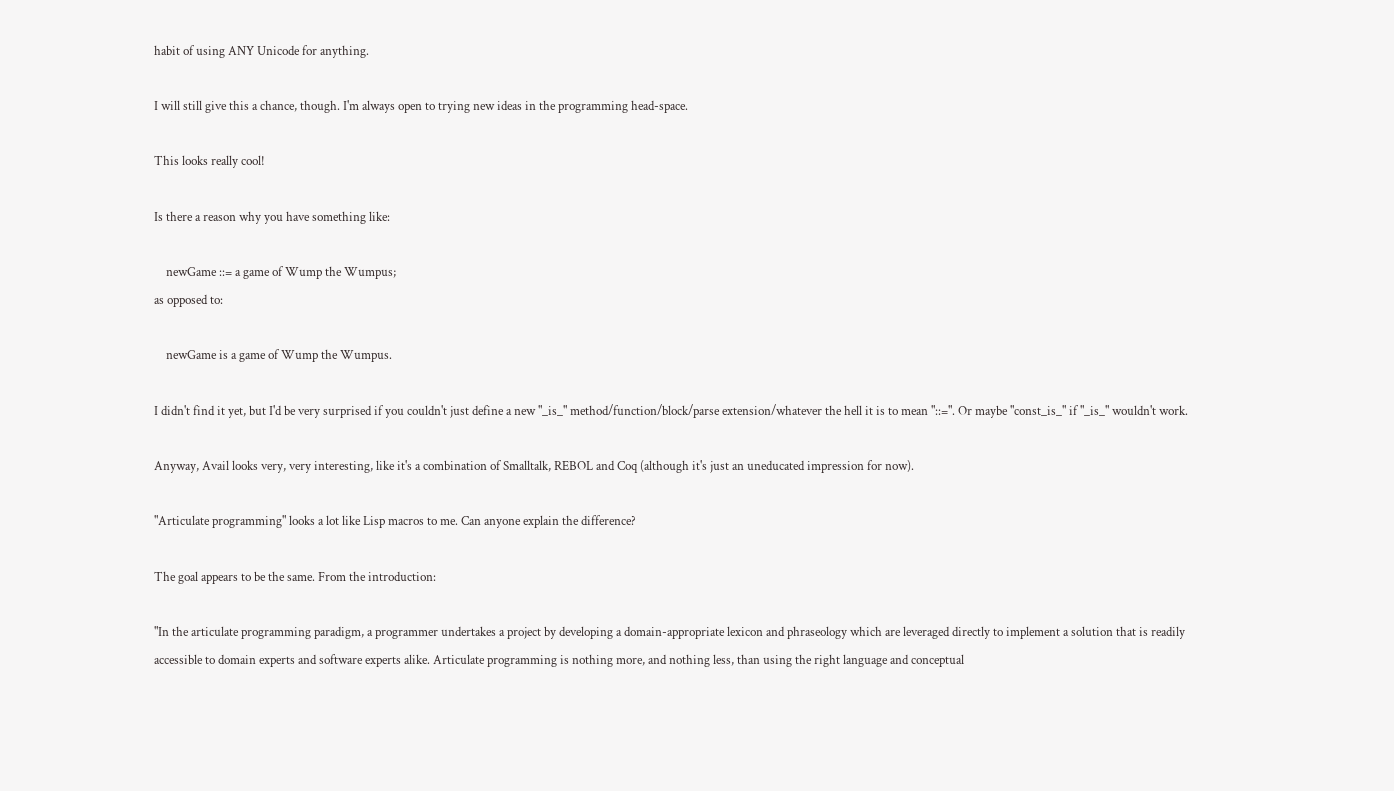habit of using ANY Unicode for anything.

I will still give this a chance, though. I'm always open to trying new ideas in the programming head-space.

This looks really cool!

Is there a reason why you have something like:

    newGame ::= a game of Wump the Wumpus;
as opposed to:

    newGame is a game of Wump the Wumpus.

I didn't find it yet, but I'd be very surprised if you couldn't just define a new "_is_" method/function/block/parse extension/whatever the hell it is to mean "::=". Or maybe "const_is_" if "_is_" wouldn't work.

Anyway, Avail looks very, very interesting, like it's a combination of Smalltalk, REBOL and Coq (although it's just an uneducated impression for now).

"Articulate programming" looks a lot like Lisp macros to me. Can anyone explain the difference?

The goal appears to be the same. From the introduction:

"In the articulate programming paradigm, a programmer undertakes a project by developing a domain-appropriate lexicon and phraseology which are leveraged directly to implement a solution that is readily accessible to domain experts and software experts alike. Articulate programming is nothing more, and nothing less, than using the right language and conceptual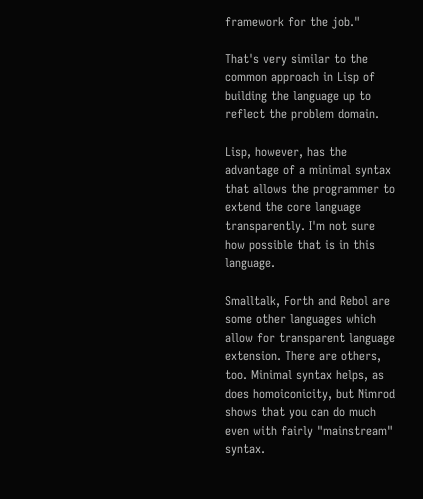framework for the job."

That's very similar to the common approach in Lisp of building the language up to reflect the problem domain.

Lisp, however, has the advantage of a minimal syntax that allows the programmer to extend the core language transparently. I'm not sure how possible that is in this language.

Smalltalk, Forth and Rebol are some other languages which allow for transparent language extension. There are others, too. Minimal syntax helps, as does homoiconicity, but Nimrod shows that you can do much even with fairly "mainstream" syntax.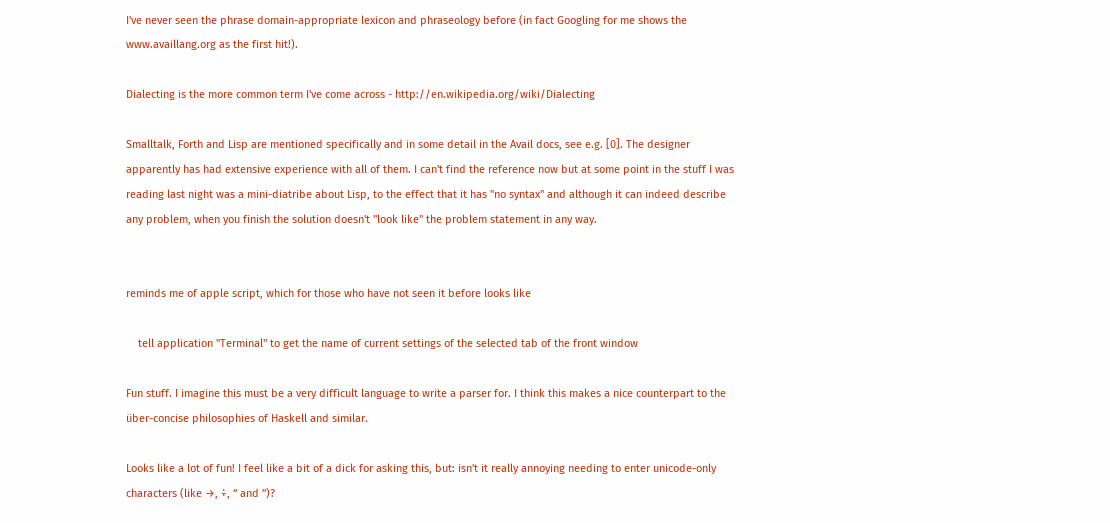I've never seen the phrase domain-appropriate lexicon and phraseology before (in fact Googling for me shows the www.availlang.org as the first hit!).

Dialecting is the more common term I've come across - http://en.wikipedia.org/wiki/Dialecting

Smalltalk, Forth and Lisp are mentioned specifically and in some detail in the Avail docs, see e.g. [0]. The designer apparently has had extensive experience with all of them. I can't find the reference now but at some point in the stuff I was reading last night was a mini-diatribe about Lisp, to the effect that it has "no syntax" and although it can indeed describe any problem, when you finish the solution doesn't "look like" the problem statement in any way.


reminds me of apple script, which for those who have not seen it before looks like

    tell application "Terminal" to get the name of current settings of the selected tab of the front window

Fun stuff. I imagine this must be a very difficult language to write a parser for. I think this makes a nice counterpart to the über-concise philosophies of Haskell and similar.

Looks like a lot of fun! I feel like a bit of a dick for asking this, but: isn't it really annoying needing to enter unicode-only characters (like →, ÷, “ and ”)?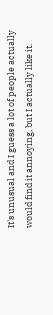It's unusual and I guess a lot of people actually would find it annoying, but I actually like it.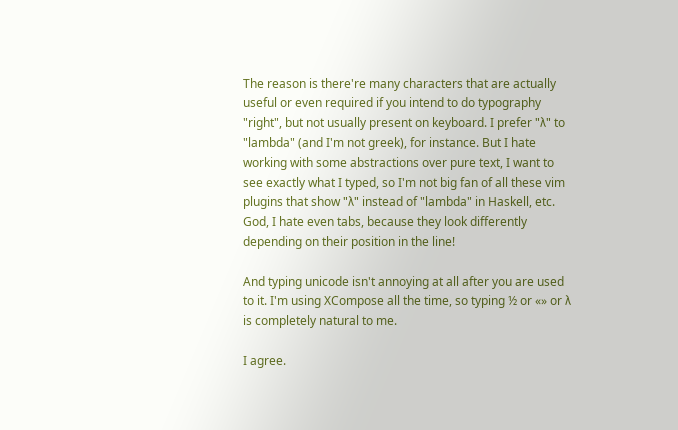The reason is there're many characters that are actually useful or even required if you intend to do typography "right", but not usually present on keyboard. I prefer "λ" to "lambda" (and I'm not greek), for instance. But I hate working with some abstractions over pure text, I want to see exactly what I typed, so I'm not big fan of all these vim plugins that show "λ" instead of "lambda" in Haskell, etc. God, I hate even tabs, because they look differently depending on their position in the line!

And typing unicode isn't annoying at all after you are used to it. I'm using XCompose all the time, so typing ½ or «» or λ is completely natural to me.

I agree.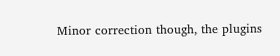Minor correction though, the plugins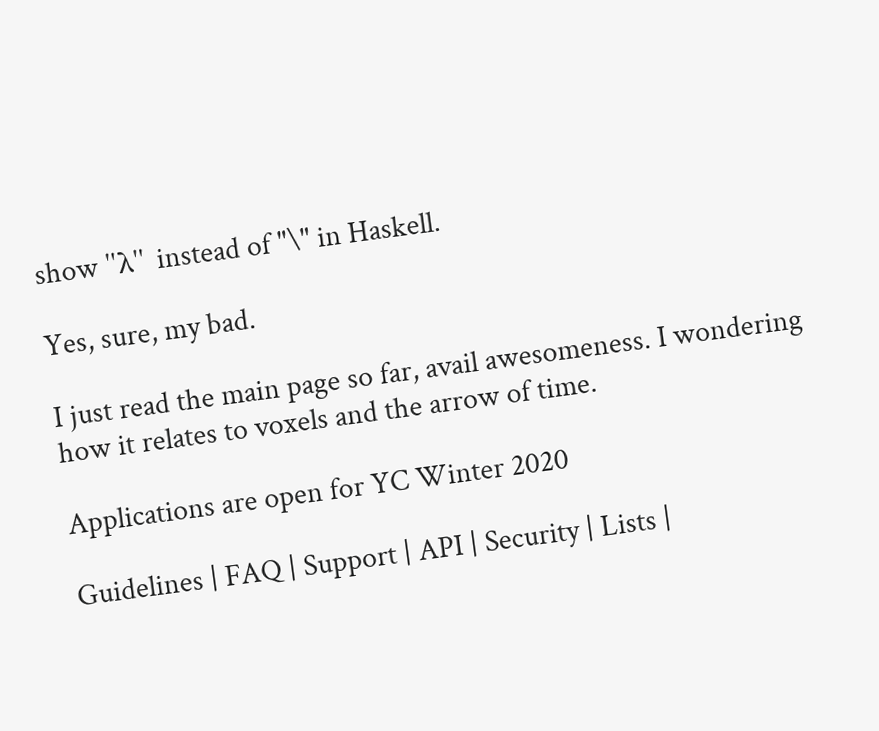show "λ" instead of "\" in Haskell.

Yes, sure, my bad.

I just read the main page so far, avail awesomeness. I wondering how it relates to voxels and the arrow of time.

Applications are open for YC Winter 2020

Guidelines | FAQ | Support | API | Security | Lists |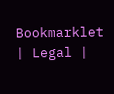Bookmarklet | Legal |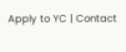Apply to YC | Contact